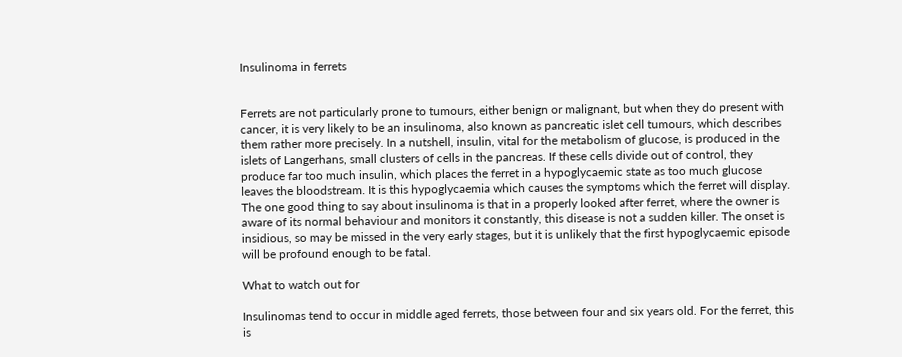Insulinoma in ferrets


Ferrets are not particularly prone to tumours, either benign or malignant, but when they do present with cancer, it is very likely to be an insulinoma, also known as pancreatic islet cell tumours, which describes them rather more precisely. In a nutshell, insulin, vital for the metabolism of glucose, is produced in the islets of Langerhans, small clusters of cells in the pancreas. If these cells divide out of control, they produce far too much insulin, which places the ferret in a hypoglycaemic state as too much glucose leaves the bloodstream. It is this hypoglycaemia which causes the symptoms which the ferret will display. The one good thing to say about insulinoma is that in a properly looked after ferret, where the owner is aware of its normal behaviour and monitors it constantly, this disease is not a sudden killer. The onset is insidious, so may be missed in the very early stages, but it is unlikely that the first hypoglycaemic episode will be profound enough to be fatal.

What to watch out for

Insulinomas tend to occur in middle aged ferrets, those between four and six years old. For the ferret, this is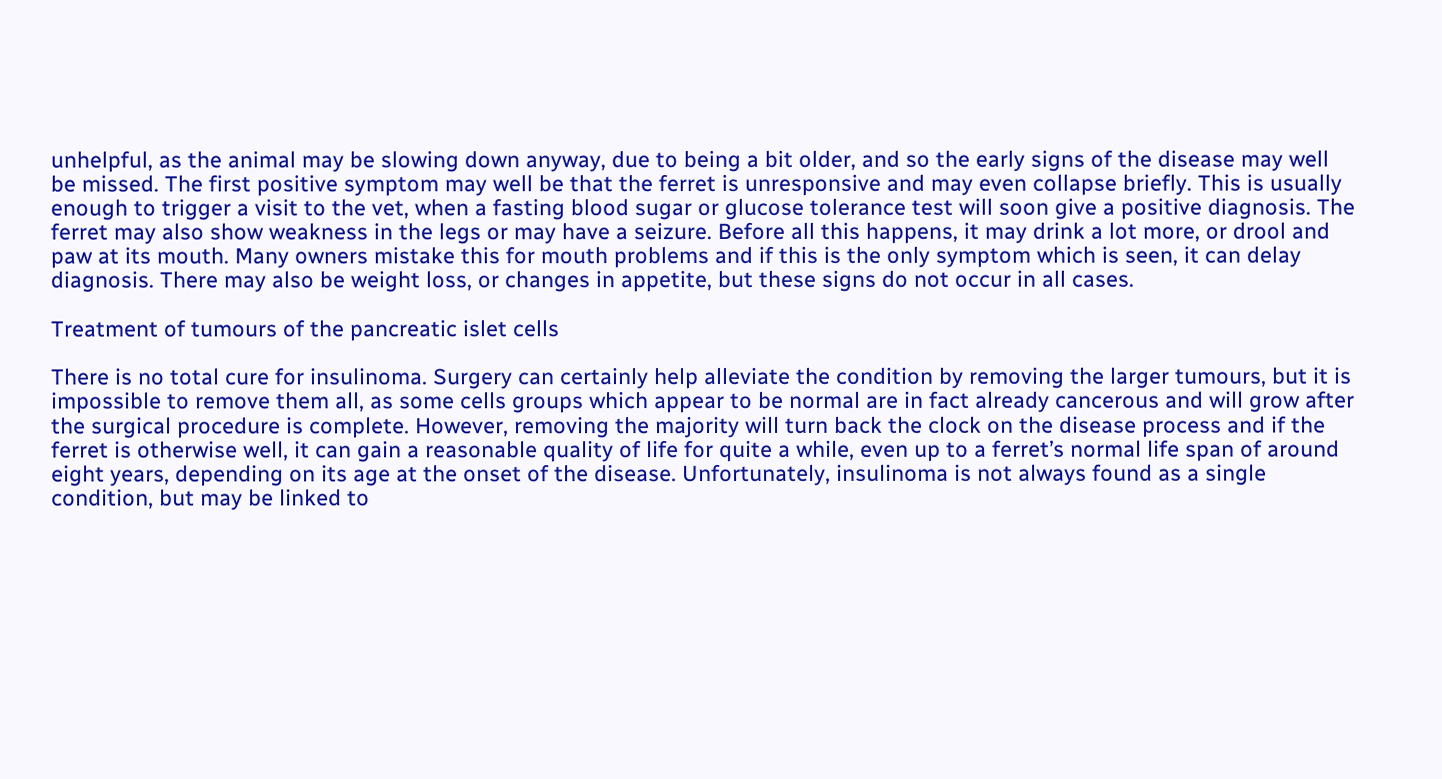unhelpful, as the animal may be slowing down anyway, due to being a bit older, and so the early signs of the disease may well be missed. The first positive symptom may well be that the ferret is unresponsive and may even collapse briefly. This is usually enough to trigger a visit to the vet, when a fasting blood sugar or glucose tolerance test will soon give a positive diagnosis. The ferret may also show weakness in the legs or may have a seizure. Before all this happens, it may drink a lot more, or drool and paw at its mouth. Many owners mistake this for mouth problems and if this is the only symptom which is seen, it can delay diagnosis. There may also be weight loss, or changes in appetite, but these signs do not occur in all cases.

Treatment of tumours of the pancreatic islet cells

There is no total cure for insulinoma. Surgery can certainly help alleviate the condition by removing the larger tumours, but it is impossible to remove them all, as some cells groups which appear to be normal are in fact already cancerous and will grow after the surgical procedure is complete. However, removing the majority will turn back the clock on the disease process and if the ferret is otherwise well, it can gain a reasonable quality of life for quite a while, even up to a ferret’s normal life span of around eight years, depending on its age at the onset of the disease. Unfortunately, insulinoma is not always found as a single condition, but may be linked to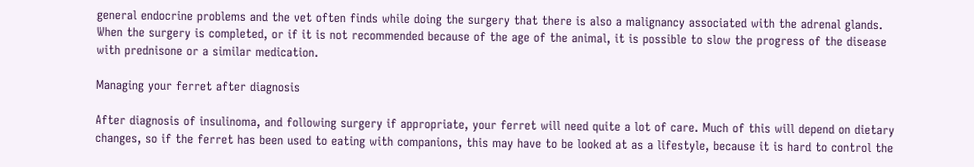general endocrine problems and the vet often finds while doing the surgery that there is also a malignancy associated with the adrenal glands. When the surgery is completed, or if it is not recommended because of the age of the animal, it is possible to slow the progress of the disease with prednisone or a similar medication.

Managing your ferret after diagnosis

After diagnosis of insulinoma, and following surgery if appropriate, your ferret will need quite a lot of care. Much of this will depend on dietary changes, so if the ferret has been used to eating with companions, this may have to be looked at as a lifestyle, because it is hard to control the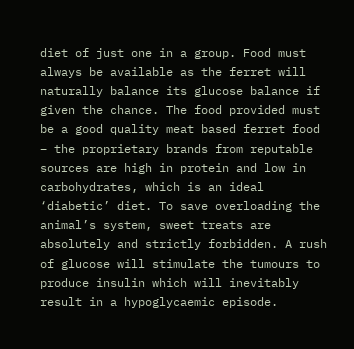diet of just one in a group. Food must always be available as the ferret will naturally balance its glucose balance if given the chance. The food provided must be a good quality meat based ferret food – the proprietary brands from reputable sources are high in protein and low in carbohydrates, which is an ideal ‘diabetic’ diet. To save overloading the animal’s system, sweet treats are absolutely and strictly forbidden. A rush of glucose will stimulate the tumours to produce insulin which will inevitably result in a hypoglycaemic episode.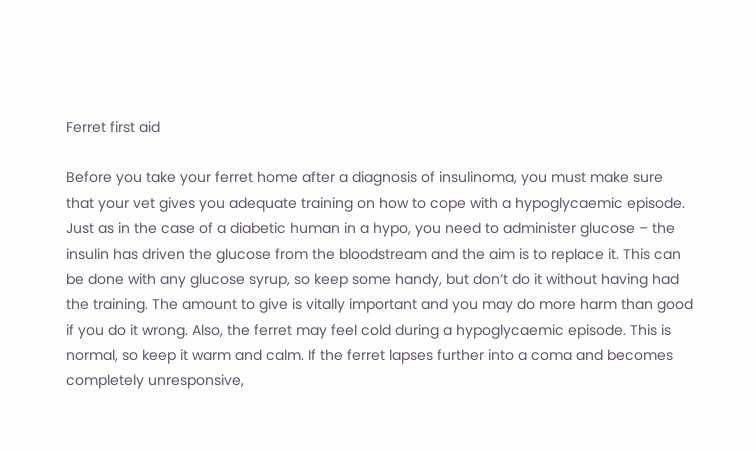Ferret first aid

Before you take your ferret home after a diagnosis of insulinoma, you must make sure that your vet gives you adequate training on how to cope with a hypoglycaemic episode. Just as in the case of a diabetic human in a hypo, you need to administer glucose – the insulin has driven the glucose from the bloodstream and the aim is to replace it. This can be done with any glucose syrup, so keep some handy, but don’t do it without having had the training. The amount to give is vitally important and you may do more harm than good if you do it wrong. Also, the ferret may feel cold during a hypoglycaemic episode. This is normal, so keep it warm and calm. If the ferret lapses further into a coma and becomes completely unresponsive,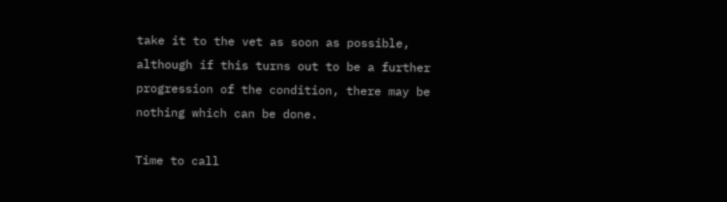take it to the vet as soon as possible, although if this turns out to be a further progression of the condition, there may be nothing which can be done.

Time to call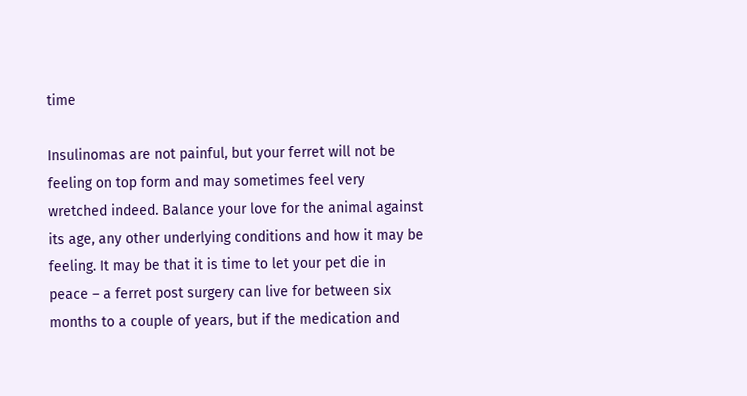time

Insulinomas are not painful, but your ferret will not be feeling on top form and may sometimes feel very wretched indeed. Balance your love for the animal against its age, any other underlying conditions and how it may be feeling. It may be that it is time to let your pet die in peace – a ferret post surgery can live for between six months to a couple of years, but if the medication and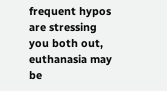frequent hypos are stressing you both out, euthanasia may be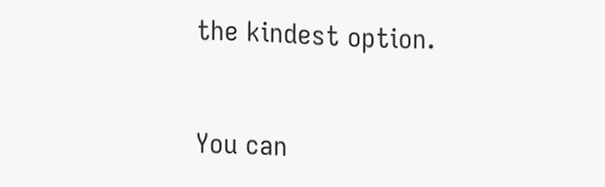the kindest option.


You can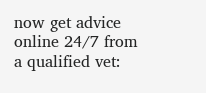now get advice online 24/7 from a qualified vet: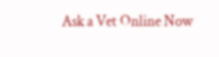Ask a Vet Online Now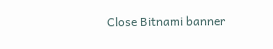Close Bitnami banner